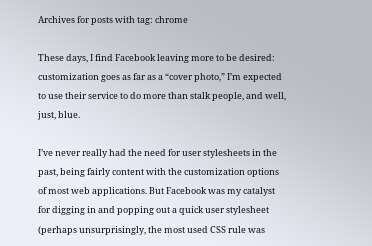Archives for posts with tag: chrome

These days, I find Facebook leaving more to be desired: customization goes as far as a “cover photo,” I’m expected to use their service to do more than stalk people, and well, just, blue.

I’ve never really had the need for user stylesheets in the past, being fairly content with the customization options of most web applications. But Facebook was my catalyst for digging in and popping out a quick user stylesheet (perhaps unsurprisingly, the most used CSS rule was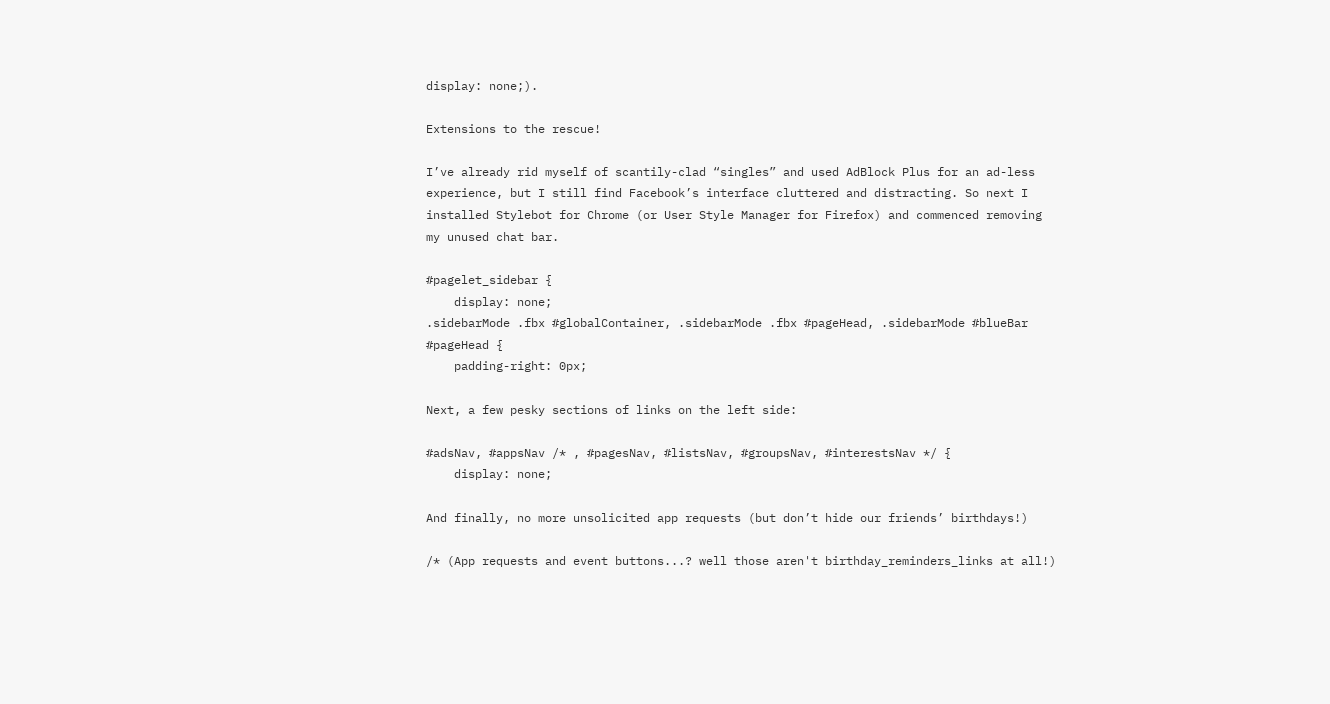display: none;).

Extensions to the rescue!

I’ve already rid myself of scantily-clad “singles” and used AdBlock Plus for an ad-less experience, but I still find Facebook’s interface cluttered and distracting. So next I installed Stylebot for Chrome (or User Style Manager for Firefox) and commenced removing my unused chat bar.

#pagelet_sidebar {
    display: none;
.sidebarMode .fbx #globalContainer, .sidebarMode .fbx #pageHead, .sidebarMode #blueBar #pageHead {
    padding-right: 0px;

Next, a few pesky sections of links on the left side:

#adsNav, #appsNav /* , #pagesNav, #listsNav, #groupsNav, #interestsNav */ {
    display: none;

And finally, no more unsolicited app requests (but don’t hide our friends’ birthdays!)

/* (App requests and event buttons...? well those aren't birthday_reminders_links at all!)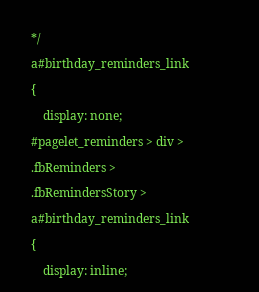*/
a#birthday_reminders_link {
    display: none;
#pagelet_reminders > div > .fbReminders > .fbRemindersStory > a#birthday_reminders_link {
    display: inline;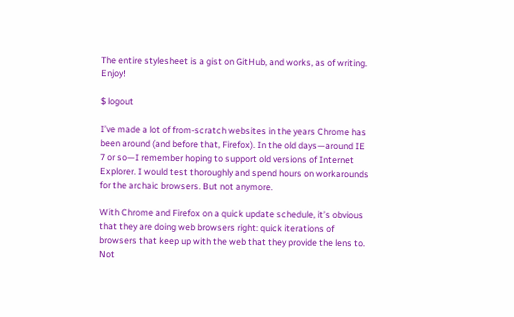The entire stylesheet is a gist on GitHub, and works, as of writing. Enjoy!

$ logout

I’ve made a lot of from-scratch websites in the years Chrome has been around (and before that, Firefox). In the old days—around IE 7 or so—I remember hoping to support old versions of Internet Explorer. I would test thoroughly and spend hours on workarounds for the archaic browsers. But not anymore.

With Chrome and Firefox on a quick update schedule, it’s obvious that they are doing web browsers right: quick iterations of browsers that keep up with the web that they provide the lens to. Not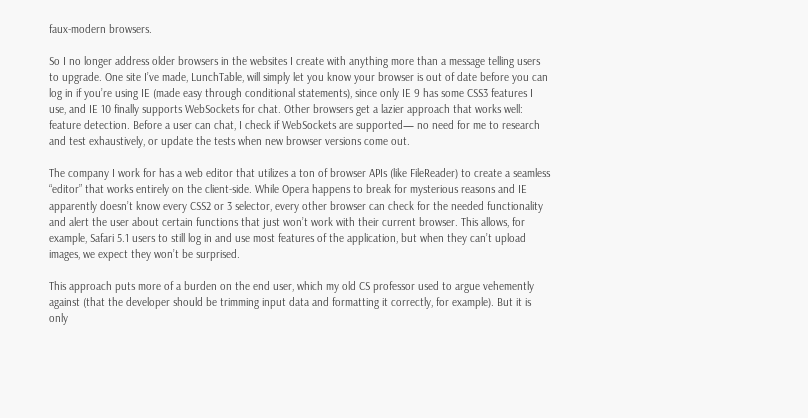faux-modern browsers.

So I no longer address older browsers in the websites I create with anything more than a message telling users to upgrade. One site I’ve made, LunchTable, will simply let you know your browser is out of date before you can log in if you’re using IE (made easy through conditional statements), since only IE 9 has some CSS3 features I use, and IE 10 finally supports WebSockets for chat. Other browsers get a lazier approach that works well: feature detection. Before a user can chat, I check if WebSockets are supported— no need for me to research and test exhaustively, or update the tests when new browser versions come out.

The company I work for has a web editor that utilizes a ton of browser APIs (like FileReader) to create a seamless “editor” that works entirely on the client-side. While Opera happens to break for mysterious reasons and IE apparently doesn’t know every CSS2 or 3 selector, every other browser can check for the needed functionality and alert the user about certain functions that just won’t work with their current browser. This allows, for example, Safari 5.1 users to still log in and use most features of the application, but when they can’t upload images, we expect they won’t be surprised.

This approach puts more of a burden on the end user, which my old CS professor used to argue vehemently against (that the developer should be trimming input data and formatting it correctly, for example). But it is only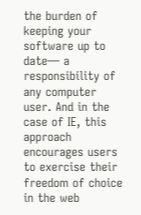the burden of keeping your software up to date— a responsibility of any computer user. And in the case of IE, this approach encourages users to exercise their freedom of choice in the web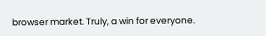browser market. Truly, a win for everyone.